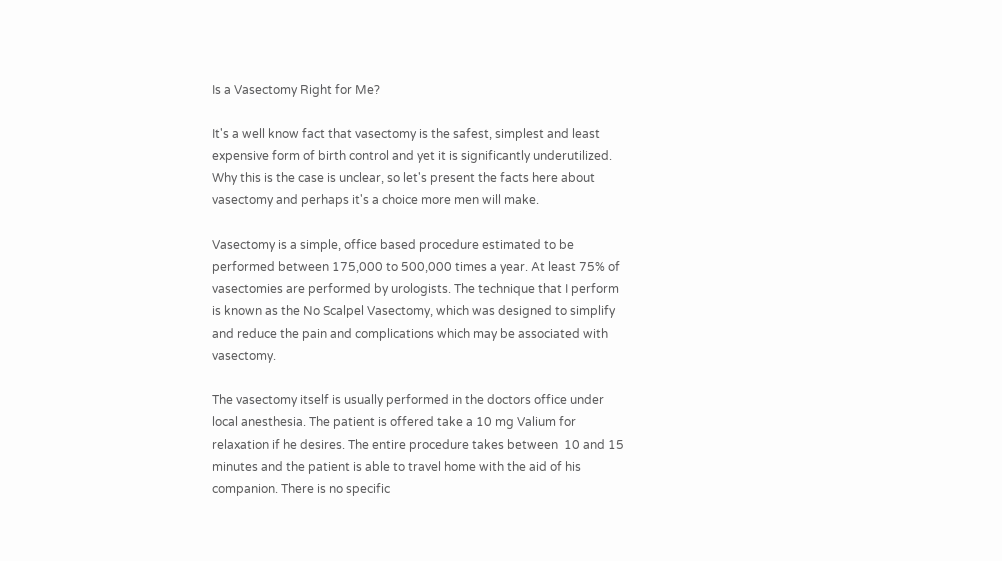Is a Vasectomy Right for Me?

It's a well know fact that vasectomy is the safest, simplest and least expensive form of birth control and yet it is significantly underutilized. Why this is the case is unclear, so let's present the facts here about vasectomy and perhaps it's a choice more men will make.

Vasectomy is a simple, office based procedure estimated to be performed between 175,000 to 500,000 times a year. At least 75% of vasectomies are performed by urologists. The technique that I perform is known as the No Scalpel Vasectomy, which was designed to simplify and reduce the pain and complications which may be associated with vasectomy.

The vasectomy itself is usually performed in the doctors office under local anesthesia. The patient is offered take a 10 mg Valium for relaxation if he desires. The entire procedure takes between  10 and 15 minutes and the patient is able to travel home with the aid of his companion. There is no specific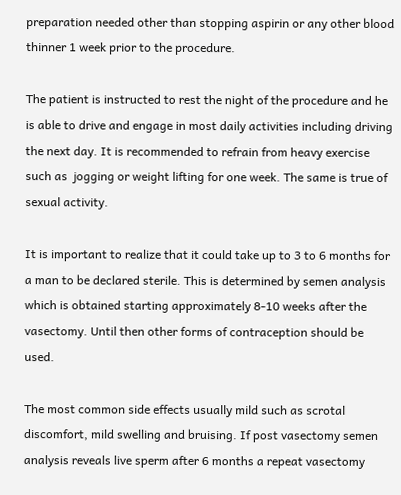preparation needed other than stopping aspirin or any other blood thinner 1 week prior to the procedure.

The patient is instructed to rest the night of the procedure and he is able to drive and engage in most daily activities including driving the next day. It is recommended to refrain from heavy exercise such as  jogging or weight lifting for one week. The same is true of sexual activity.

It is important to realize that it could take up to 3 to 6 months for a man to be declared sterile. This is determined by semen analysis which is obtained starting approximately 8-10 weeks after the vasectomy. Until then other forms of contraception should be used.

The most common side effects usually mild such as scrotal discomfort, mild swelling and bruising. If post vasectomy semen analysis reveals live sperm after 6 months a repeat vasectomy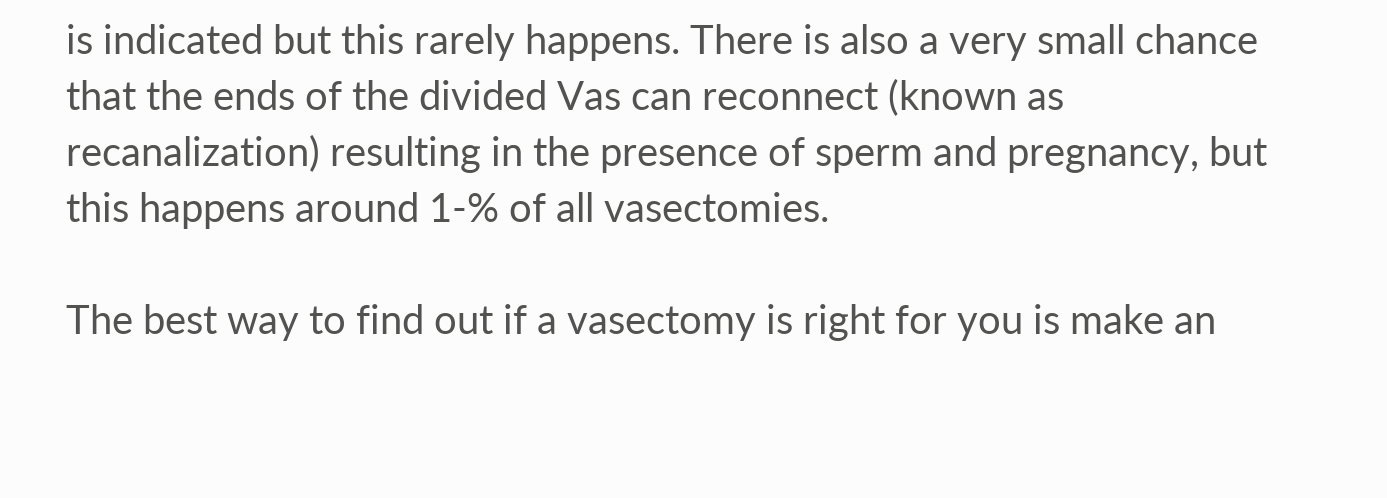is indicated but this rarely happens. There is also a very small chance that the ends of the divided Vas can reconnect (known as recanalization) resulting in the presence of sperm and pregnancy, but this happens around 1-% of all vasectomies.

The best way to find out if a vasectomy is right for you is make an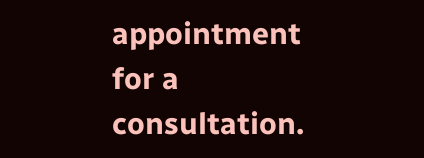appointment for a consultation.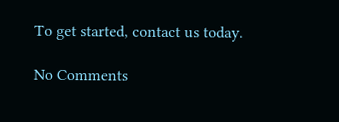To get started, contact us today.

No Comments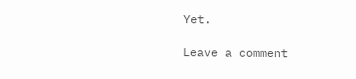Yet.

Leave a comment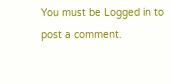You must be Logged in to post a comment.